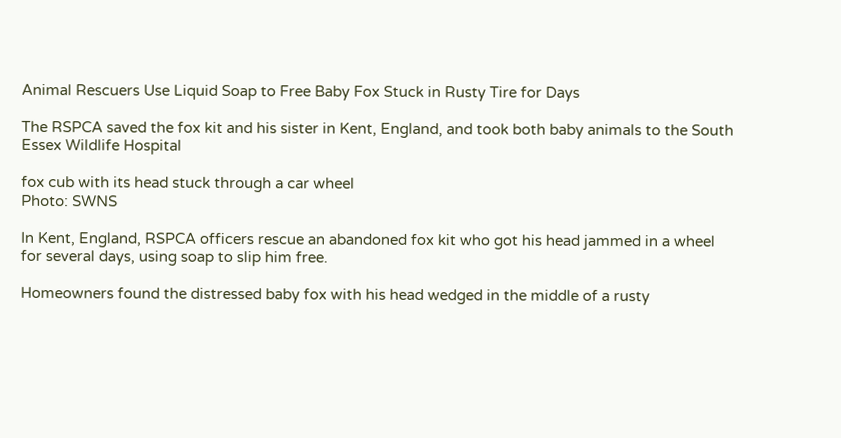Animal Rescuers Use Liquid Soap to Free Baby Fox Stuck in Rusty Tire for Days

The RSPCA saved the fox kit and his sister in Kent, England, and took both baby animals to the South Essex Wildlife Hospital

fox cub with its head stuck through a car wheel
Photo: SWNS

In Kent, England, RSPCA officers rescue an abandoned fox kit who got his head jammed in a wheel for several days, using soap to slip him free.

Homeowners found the distressed baby fox with his head wedged in the middle of a rusty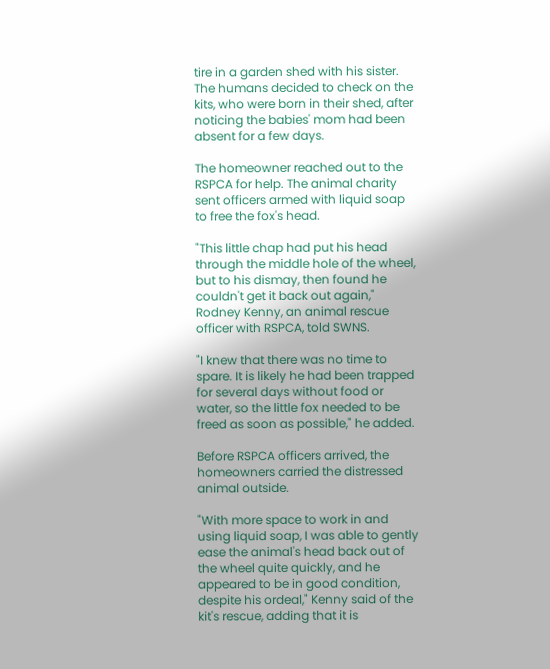tire in a garden shed with his sister. The humans decided to check on the kits, who were born in their shed, after noticing the babies' mom had been absent for a few days.

The homeowner reached out to the RSPCA for help. The animal charity sent officers armed with liquid soap to free the fox's head.

"This little chap had put his head through the middle hole of the wheel, but to his dismay, then found he couldn't get it back out again," Rodney Kenny, an animal rescue officer with RSPCA, told SWNS.

"I knew that there was no time to spare. It is likely he had been trapped for several days without food or water, so the little fox needed to be freed as soon as possible," he added.

Before RSPCA officers arrived, the homeowners carried the distressed animal outside.

"With more space to work in and using liquid soap, I was able to gently ease the animal's head back out of the wheel quite quickly, and he appeared to be in good condition, despite his ordeal," Kenny said of the kit's rescue, adding that it is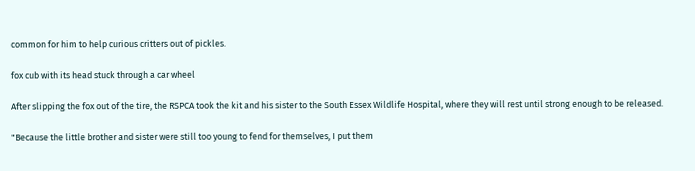common for him to help curious critters out of pickles.

fox cub with its head stuck through a car wheel

After slipping the fox out of the tire, the RSPCA took the kit and his sister to the South Essex Wildlife Hospital, where they will rest until strong enough to be released.

"Because the little brother and sister were still too young to fend for themselves, I put them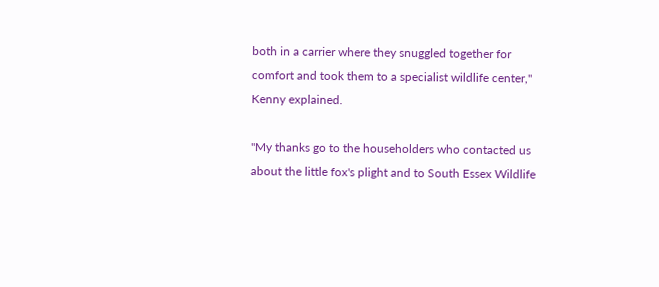both in a carrier where they snuggled together for comfort and took them to a specialist wildlife center," Kenny explained.

"My thanks go to the householders who contacted us about the little fox's plight and to South Essex Wildlife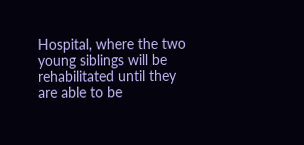Hospital, where the two young siblings will be rehabilitated until they are able to be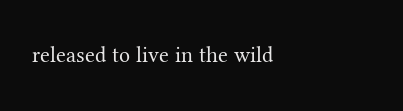released to live in the wild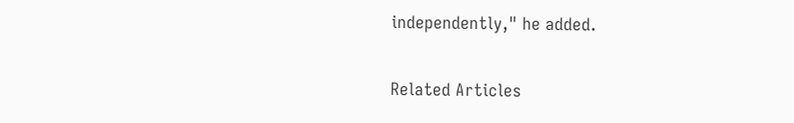independently," he added.

Related Articles